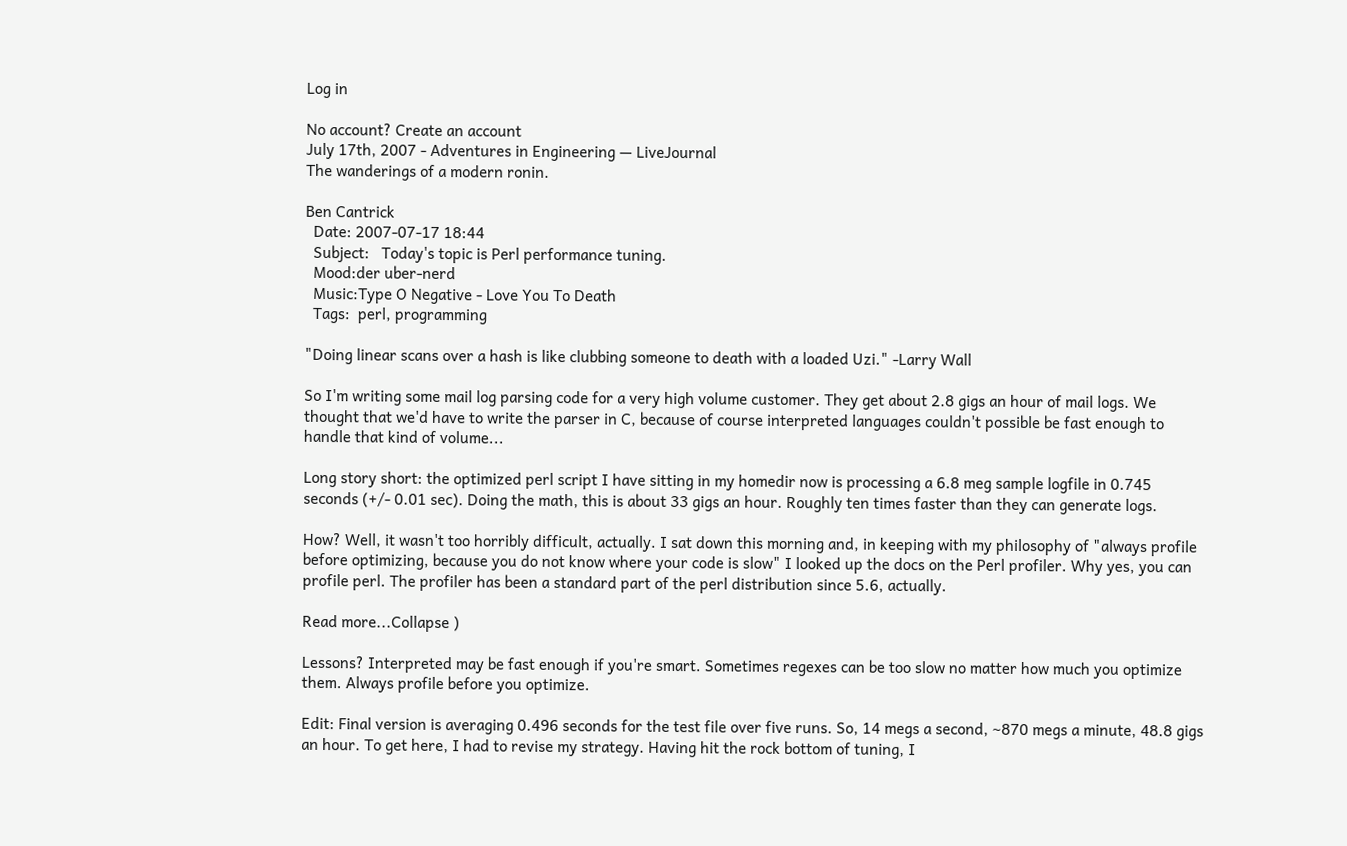Log in

No account? Create an account
July 17th, 2007 - Adventures in Engineering — LiveJournal
The wanderings of a modern ronin.

Ben Cantrick
  Date: 2007-07-17 18:44
  Subject:   Today's topic is Perl performance tuning.
  Mood:der uber-nerd
  Music:Type O Negative - Love You To Death
  Tags:  perl, programming

"Doing linear scans over a hash is like clubbing someone to death with a loaded Uzi." -Larry Wall

So I'm writing some mail log parsing code for a very high volume customer. They get about 2.8 gigs an hour of mail logs. We thought that we'd have to write the parser in C, because of course interpreted languages couldn't possible be fast enough to handle that kind of volume...

Long story short: the optimized perl script I have sitting in my homedir now is processing a 6.8 meg sample logfile in 0.745 seconds (+/- 0.01 sec). Doing the math, this is about 33 gigs an hour. Roughly ten times faster than they can generate logs.

How? Well, it wasn't too horribly difficult, actually. I sat down this morning and, in keeping with my philosophy of "always profile before optimizing, because you do not know where your code is slow" I looked up the docs on the Perl profiler. Why yes, you can profile perl. The profiler has been a standard part of the perl distribution since 5.6, actually.

Read more...Collapse )

Lessons? Interpreted may be fast enough if you're smart. Sometimes regexes can be too slow no matter how much you optimize them. Always profile before you optimize.

Edit: Final version is averaging 0.496 seconds for the test file over five runs. So, 14 megs a second, ~870 megs a minute, 48.8 gigs an hour. To get here, I had to revise my strategy. Having hit the rock bottom of tuning, I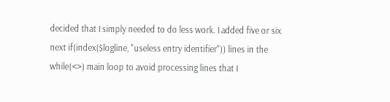decided that I simply needed to do less work. I added five or six next if(index($logline, "useless entry identifier")) lines in the while(<>) main loop to avoid processing lines that I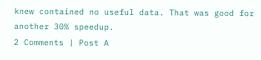knew contained no useful data. That was good for another 30% speedup.
2 Comments | Post A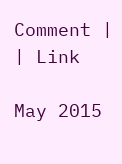Comment | | Link

May 2015